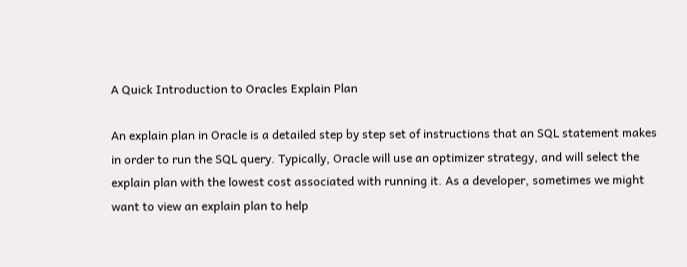A Quick Introduction to Oracles Explain Plan

An explain plan in Oracle is a detailed step by step set of instructions that an SQL statement makes in order to run the SQL query. Typically, Oracle will use an optimizer strategy, and will select the explain plan with the lowest cost associated with running it. As a developer, sometimes we might want to view an explain plan to help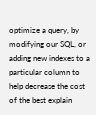optimize a query, by modifying our SQL, or adding new indexes to a particular column to help decrease the cost of the best explain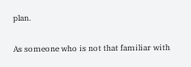plan.

As someone who is not that familiar with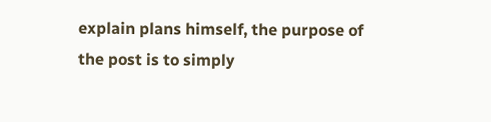explain plans himself, the purpose of the post is to simply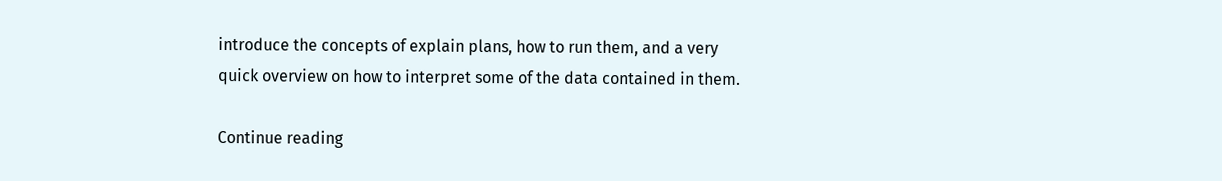introduce the concepts of explain plans, how to run them, and a very quick overview on how to interpret some of the data contained in them.

Continue reading